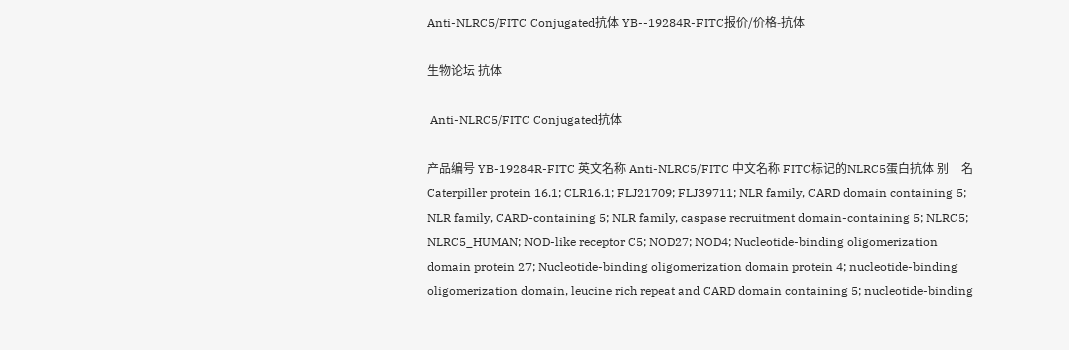Anti-NLRC5/FITC Conjugated抗体 YB--19284R-FITC报价/价格-抗体

生物论坛 抗体

 Anti-NLRC5/FITC Conjugated抗体

产品编号 YB-19284R-FITC 英文名称 Anti-NLRC5/FITC 中文名称 FITC标记的NLRC5蛋白抗体 别    名 Caterpiller protein 16.1; CLR16.1; FLJ21709; FLJ39711; NLR family, CARD domain containing 5; NLR family, CARD-containing 5; NLR family, caspase recruitment domain-containing 5; NLRC5; NLRC5_HUMAN; NOD-like receptor C5; NOD27; NOD4; Nucleotide-binding oligomerization domain protein 27; Nucleotide-binding oligomerization domain protein 4; nucleotide-binding oligomerization domain, leucine rich repeat and CARD domain containing 5; nucleotide-binding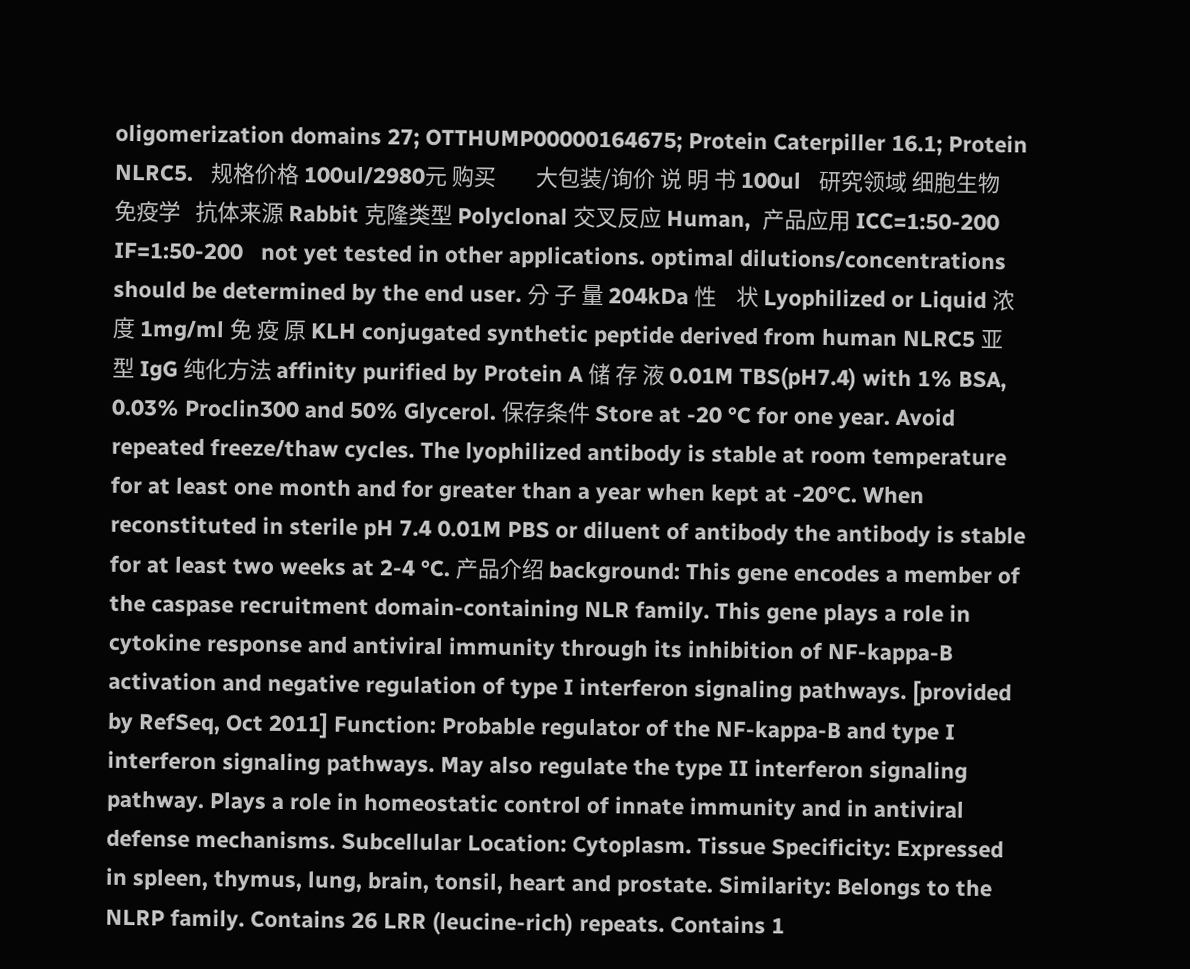oligomerization domains 27; OTTHUMP00000164675; Protein Caterpiller 16.1; Protein NLRC5.   规格价格 100ul/2980元 购买        大包装/询价 说 明 书 100ul   研究领域 细胞生物  免疫学   抗体来源 Rabbit 克隆类型 Polyclonal 交叉反应 Human,  产品应用 ICC=1:50-200 IF=1:50-200   not yet tested in other applications. optimal dilutions/concentrations should be determined by the end user. 分 子 量 204kDa 性    状 Lyophilized or Liquid 浓    度 1mg/ml 免 疫 原 KLH conjugated synthetic peptide derived from human NLRC5 亚    型 IgG 纯化方法 affinity purified by Protein A 储 存 液 0.01M TBS(pH7.4) with 1% BSA, 0.03% Proclin300 and 50% Glycerol. 保存条件 Store at -20 °C for one year. Avoid repeated freeze/thaw cycles. The lyophilized antibody is stable at room temperature for at least one month and for greater than a year when kept at -20°C. When reconstituted in sterile pH 7.4 0.01M PBS or diluent of antibody the antibody is stable for at least two weeks at 2-4 °C. 产品介绍 background: This gene encodes a member of the caspase recruitment domain-containing NLR family. This gene plays a role in cytokine response and antiviral immunity through its inhibition of NF-kappa-B activation and negative regulation of type I interferon signaling pathways. [provided by RefSeq, Oct 2011] Function: Probable regulator of the NF-kappa-B and type I interferon signaling pathways. May also regulate the type II interferon signaling pathway. Plays a role in homeostatic control of innate immunity and in antiviral defense mechanisms. Subcellular Location: Cytoplasm. Tissue Specificity: Expressed in spleen, thymus, lung, brain, tonsil, heart and prostate. Similarity: Belongs to the NLRP family. Contains 26 LRR (leucine-rich) repeats. Contains 1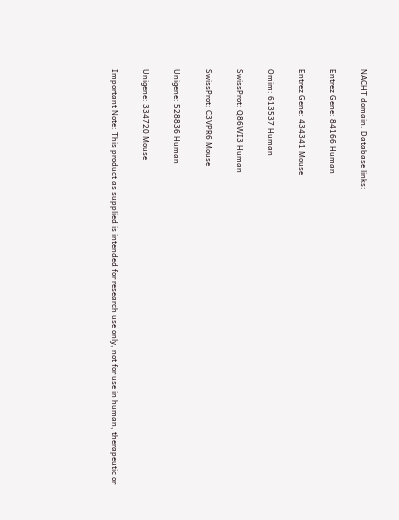NACHT domain. Database links:

Entrez Gene: 84166 Human

Entrez Gene: 434341 Mouse

Omim: 613537 Human

SwissProt: Q86WI3 Human

SwissProt: C3VPR6 Mouse

Unigene: 528836 Human

Unigene: 334720 Mouse

Important Note: This product as supplied is intended for research use only, not for use in human, therapeutic or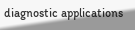diagnostic applications